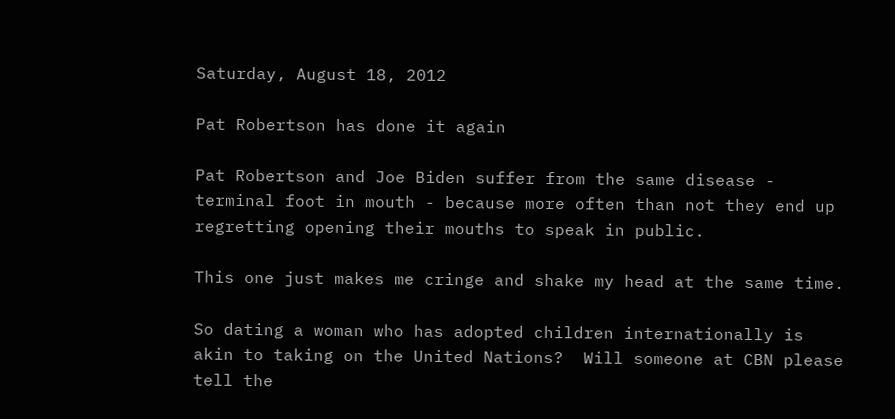Saturday, August 18, 2012

Pat Robertson has done it again

Pat Robertson and Joe Biden suffer from the same disease - terminal foot in mouth - because more often than not they end up regretting opening their mouths to speak in public.

This one just makes me cringe and shake my head at the same time.

So dating a woman who has adopted children internationally is akin to taking on the United Nations?  Will someone at CBN please tell the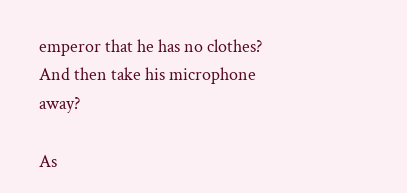emperor that he has no clothes?  And then take his microphone away?

As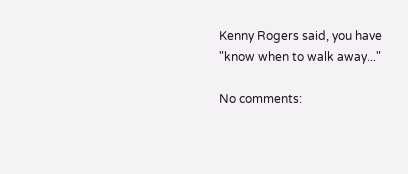Kenny Rogers said, you have "know when to walk away..."

No comments: